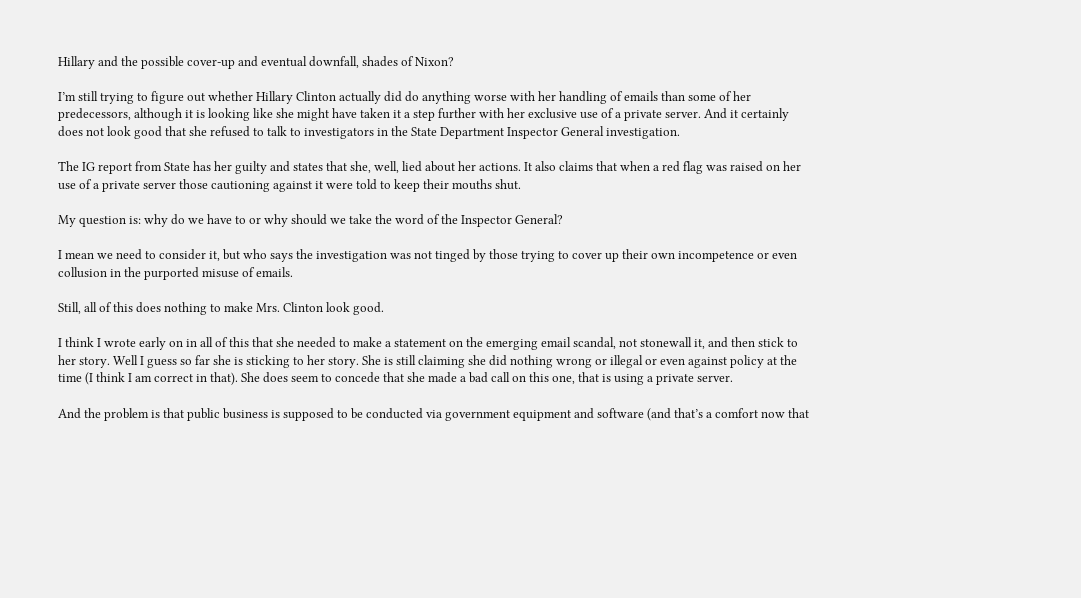Hillary and the possible cover-up and eventual downfall, shades of Nixon?

I’m still trying to figure out whether Hillary Clinton actually did do anything worse with her handling of emails than some of her predecessors, although it is looking like she might have taken it a step further with her exclusive use of a private server. And it certainly does not look good that she refused to talk to investigators in the State Department Inspector General investigation.

The IG report from State has her guilty and states that she, well, lied about her actions. It also claims that when a red flag was raised on her use of a private server those cautioning against it were told to keep their mouths shut.

My question is: why do we have to or why should we take the word of the Inspector General?

I mean we need to consider it, but who says the investigation was not tinged by those trying to cover up their own incompetence or even collusion in the purported misuse of emails.

Still, all of this does nothing to make Mrs. Clinton look good.

I think I wrote early on in all of this that she needed to make a statement on the emerging email scandal, not stonewall it, and then stick to her story. Well I guess so far she is sticking to her story. She is still claiming she did nothing wrong or illegal or even against policy at the time (I think I am correct in that). She does seem to concede that she made a bad call on this one, that is using a private server.

And the problem is that public business is supposed to be conducted via government equipment and software (and that’s a comfort now that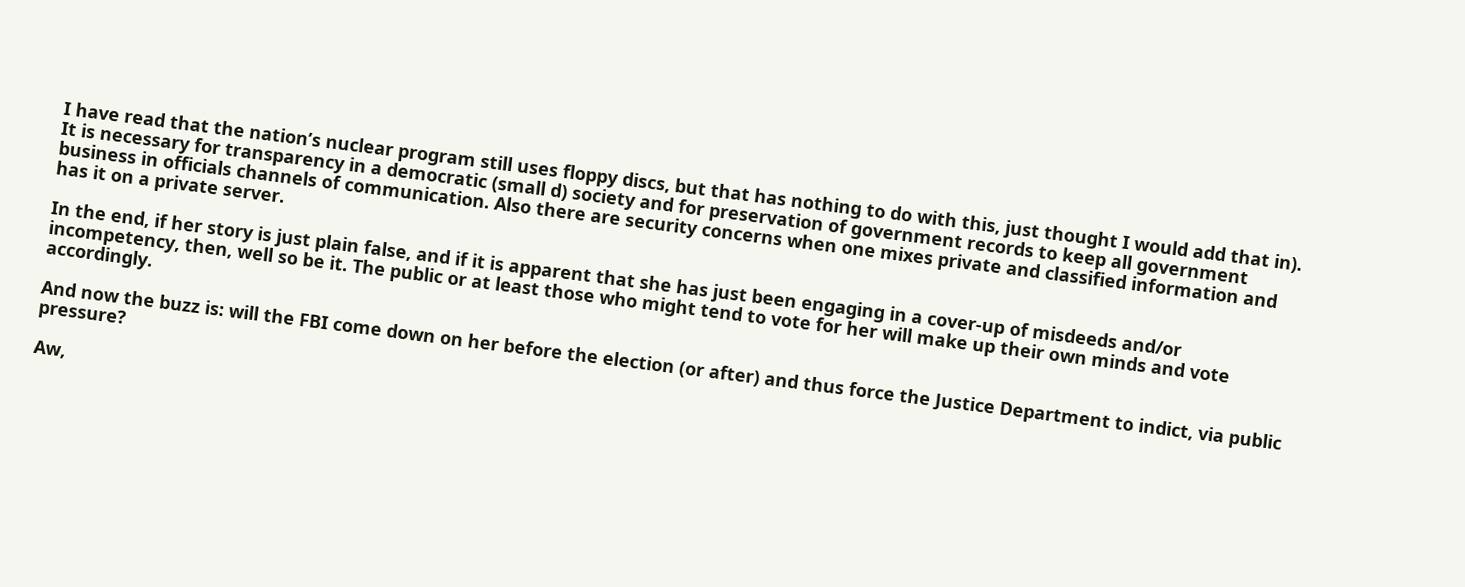I have read that the nation’s nuclear program still uses floppy discs, but that has nothing to do with this, just thought I would add that in). It is necessary for transparency in a democratic (small d) society and for preservation of government records to keep all government business in officials channels of communication. Also there are security concerns when one mixes private and classified information and has it on a private server.

In the end, if her story is just plain false, and if it is apparent that she has just been engaging in a cover-up of misdeeds and/or incompetency, then, well so be it. The public or at least those who might tend to vote for her will make up their own minds and vote accordingly.

And now the buzz is: will the FBI come down on her before the election (or after) and thus force the Justice Department to indict, via public pressure?

Aw,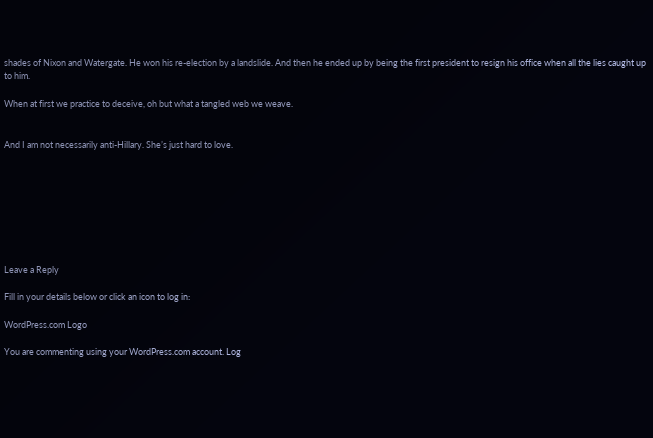shades of Nixon and Watergate. He won his re-election by a landslide. And then he ended up by being the first president to resign his office when all the lies caught up to him.

When at first we practice to deceive, oh but what a tangled web we weave.


And I am not necessarily anti-Hillary. She’s just hard to love.








Leave a Reply

Fill in your details below or click an icon to log in:

WordPress.com Logo

You are commenting using your WordPress.com account. Log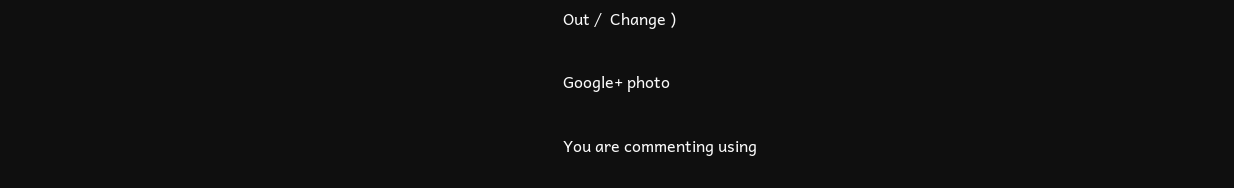Out /  Change )

Google+ photo

You are commenting using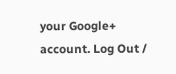your Google+ account. Log Out /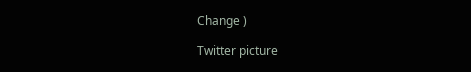Change )

Twitter picture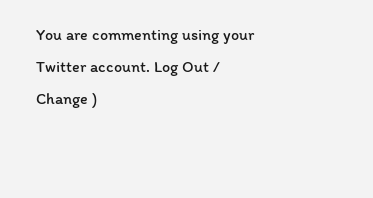You are commenting using your Twitter account. Log Out /  Change )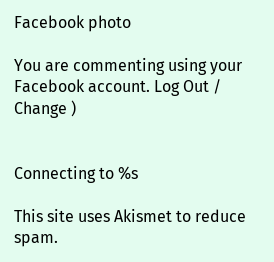Facebook photo

You are commenting using your Facebook account. Log Out /  Change )


Connecting to %s

This site uses Akismet to reduce spam.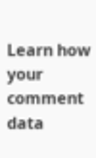Learn how your comment data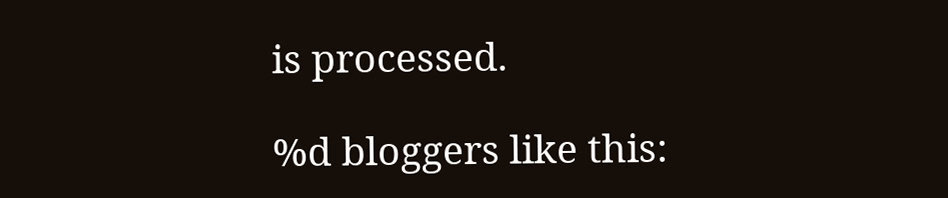is processed.

%d bloggers like this: